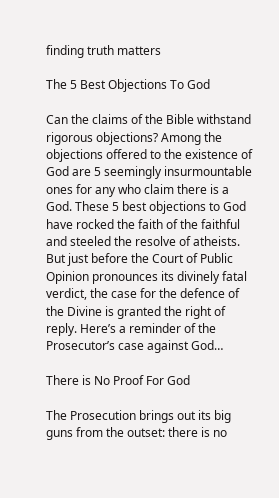finding truth matters

The 5 Best Objections To God

Can the claims of the Bible withstand rigorous objections? Among the objections offered to the existence of God are 5 seemingly insurmountable ones for any who claim there is a God. These 5 best objections to God have rocked the faith of the faithful and steeled the resolve of atheists. But just before the Court of Public Opinion pronounces its divinely fatal verdict, the case for the defence of the Divine is granted the right of reply. Here’s a reminder of the Prosecutor’s case against God…

There is No Proof For God

The Prosecution brings out its big guns from the outset: there is no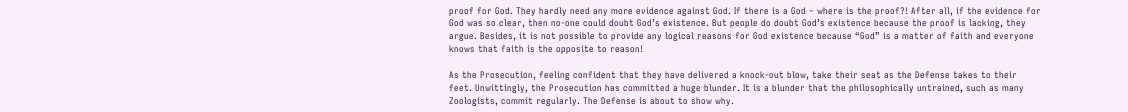proof for God. They hardly need any more evidence against God. If there is a God – where is the proof?! After all, if the evidence for God was so clear, then no-one could doubt God’s existence. But people do doubt God’s existence because the proof is lacking, they argue. Besides, it is not possible to provide any logical reasons for God existence because “God” is a matter of faith and everyone knows that faith is the opposite to reason!

As the Prosecution, feeling confident that they have delivered a knock-out blow, take their seat as the Defense takes to their feet. Unwittingly, the Prosecution has committed a huge blunder. It is a blunder that the philosophically untrained, such as many Zoologists, commit regularly. The Defense is about to show why.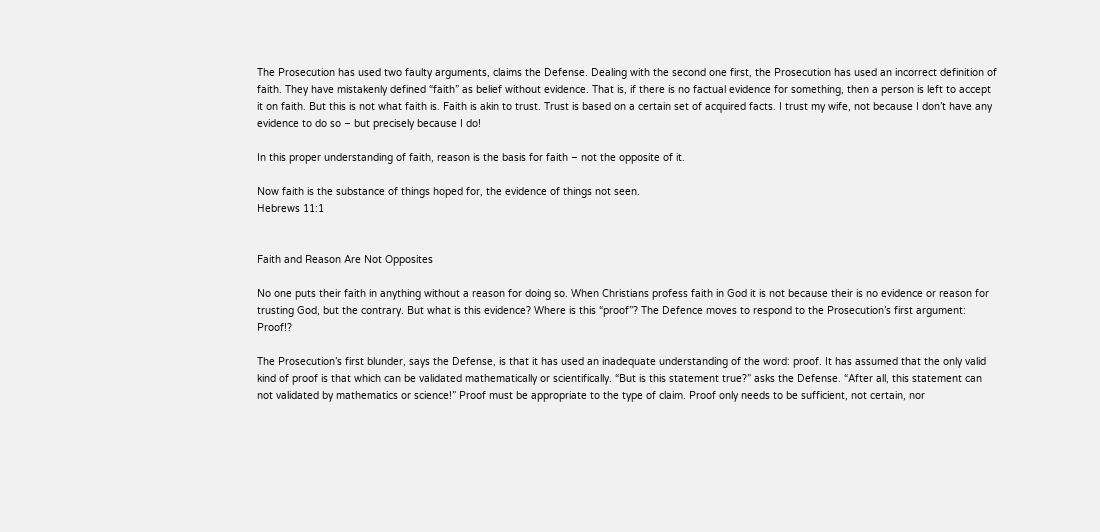The Prosecution has used two faulty arguments, claims the Defense. Dealing with the second one first, the Prosecution has used an incorrect definition of faith. They have mistakenly defined “faith” as belief without evidence. That is, if there is no factual evidence for something, then a person is left to accept it on faith. But this is not what faith is. Faith is akin to trust. Trust is based on a certain set of acquired facts. I trust my wife, not because I don’t have any evidence to do so – but precisely because I do!

In this proper understanding of faith, reason is the basis for faith – not the opposite of it.

Now faith is the substance of things hoped for, the evidence of things not seen.
Hebrews 11:1


Faith and Reason Are Not Opposites

No one puts their faith in anything without a reason for doing so. When Christians profess faith in God it is not because their is no evidence or reason for trusting God, but the contrary. But what is this evidence? Where is this “proof”? The Defence moves to respond to the Prosecution’s first argument: Proof!?

The Prosecution’s first blunder, says the Defense, is that it has used an inadequate understanding of the word: proof. It has assumed that the only valid kind of proof is that which can be validated mathematically or scientifically. “But is this statement true?” asks the Defense. “After all, this statement can not validated by mathematics or science!” Proof must be appropriate to the type of claim. Proof only needs to be sufficient, not certain, nor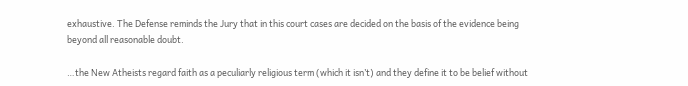exhaustive. The Defense reminds the Jury that in this court cases are decided on the basis of the evidence being beyond all reasonable doubt.

…the New Atheists regard faith as a peculiarly religious term (which it isn’t) and they define it to be belief without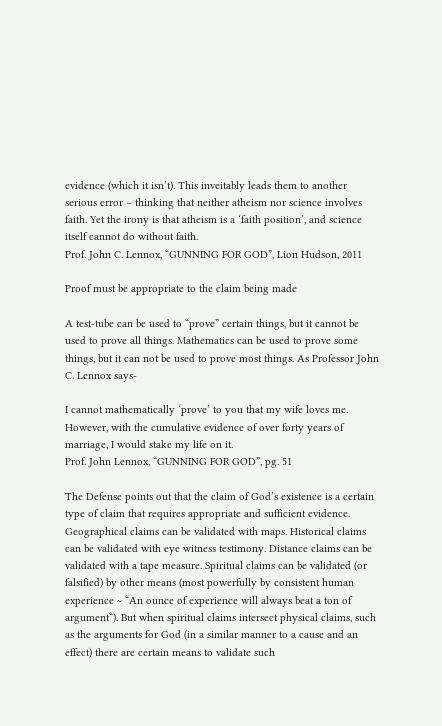evidence (which it isn’t). This inveitably leads them to another serious error – thinking that neither atheism nor science involves faith. Yet the irony is that atheism is a ‘faith position’, and science itself cannot do without faith.
Prof. John C. Lennox, “GUNNING FOR GOD”, Lion Hudson, 2011

Proof must be appropriate to the claim being made

A test-tube can be used to “prove” certain things, but it cannot be used to prove all things. Mathematics can be used to prove some things, but it can not be used to prove most things. As Professor John C. Lennox says-

I cannot mathematically ‘prove’ to you that my wife loves me. However, with the cumulative evidence of over forty years of marriage, I would stake my life on it.
Prof. John Lennox, “GUNNING FOR GOD”, pg. 51

The Defense points out that the claim of God’s existence is a certain type of claim that requires appropriate and sufficient evidence. Geographical claims can be validated with maps. Historical claims can be validated with eye witness testimony. Distance claims can be validated with a tape measure. Spiritual claims can be validated (or falsified) by other means (most powerfully by consistent human experience ~ “An ounce of experience will always beat a ton of argument“). But when spiritual claims intersect physical claims, such as the arguments for God (in a similar manner to a cause and an effect) there are certain means to validate such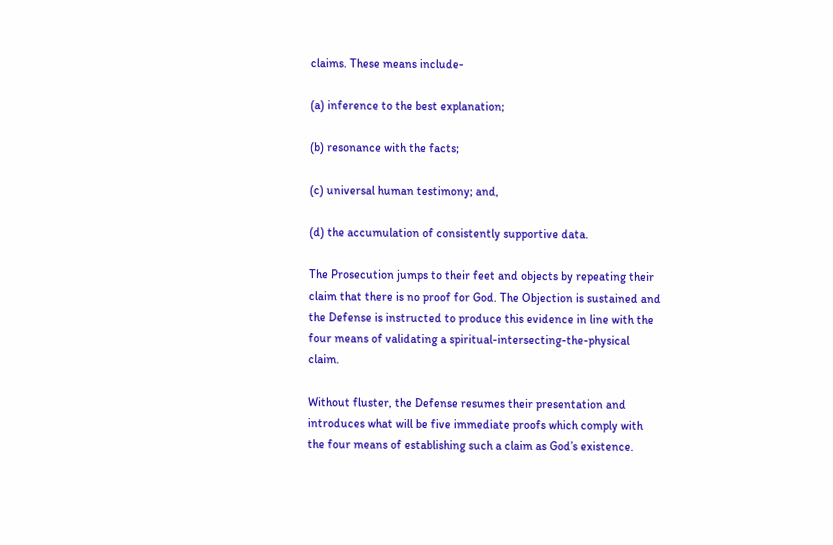claims. These means include-

(a) inference to the best explanation;

(b) resonance with the facts;

(c) universal human testimony; and,

(d) the accumulation of consistently supportive data.

The Prosecution jumps to their feet and objects by repeating their claim that there is no proof for God. The Objection is sustained and the Defense is instructed to produce this evidence in line with the four means of validating a spiritual-intersecting-the-physical claim.

Without fluster, the Defense resumes their presentation and introduces what will be five immediate proofs which comply with the four means of establishing such a claim as God’s existence.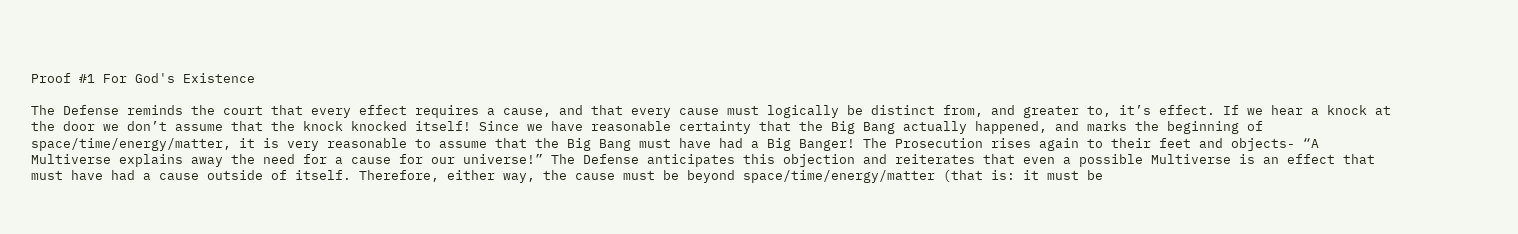Proof #1 For God's Existence

The Defense reminds the court that every effect requires a cause, and that every cause must logically be distinct from, and greater to, it’s effect. If we hear a knock at the door we don’t assume that the knock knocked itself! Since we have reasonable certainty that the Big Bang actually happened, and marks the beginning of space/time/energy/matter, it is very reasonable to assume that the Big Bang must have had a Big Banger! The Prosecution rises again to their feet and objects- “A Multiverse explains away the need for a cause for our universe!” The Defense anticipates this objection and reiterates that even a possible Multiverse is an effect that must have had a cause outside of itself. Therefore, either way, the cause must be beyond space/time/energy/matter (that is: it must be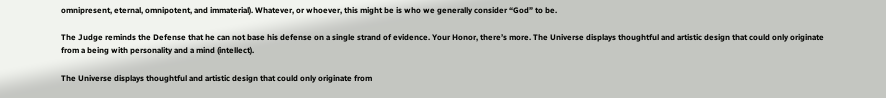omnipresent, eternal, omnipotent, and immaterial). Whatever, or whoever, this might be is who we generally consider “God” to be.

The Judge reminds the Defense that he can not base his defense on a single strand of evidence. Your Honor, there’s more. The Universe displays thoughtful and artistic design that could only originate from a being with personality and a mind (intellect).

The Universe displays thoughtful and artistic design that could only originate from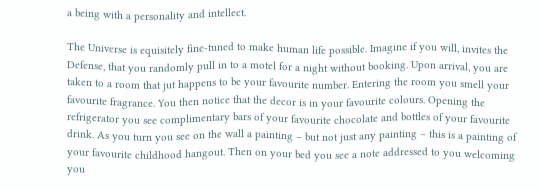a being with a personality and intellect.

The Universe is equisitely fine-tuned to make human life possible. Imagine if you will, invites the Defense, that you randomly pull in to a motel for a night without booking. Upon arrival, you are taken to a room that jut happens to be your favourite number. Entering the room you smell your favourite fragrance. You then notice that the decor is in your favourite colours. Opening the refrigerator you see complimentary bars of your favourite chocolate and bottles of your favourite drink. As you turn you see on the wall a painting – but not just any painting – this is a painting of your favourite childhood hangout. Then on your bed you see a note addressed to you welcoming you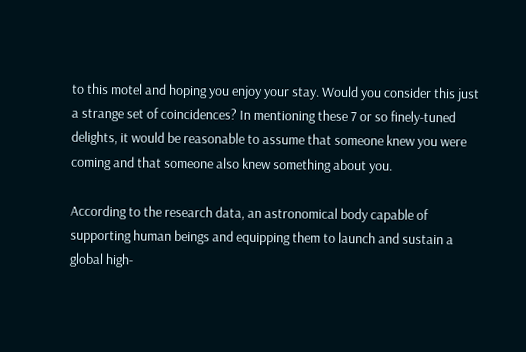to this motel and hoping you enjoy your stay. Would you consider this just a strange set of coincidences? In mentioning these 7 or so finely-tuned delights, it would be reasonable to assume that someone knew you were coming and that someone also knew something about you.

According to the research data, an astronomical body capable of supporting human beings and equipping them to launch and sustain a global high-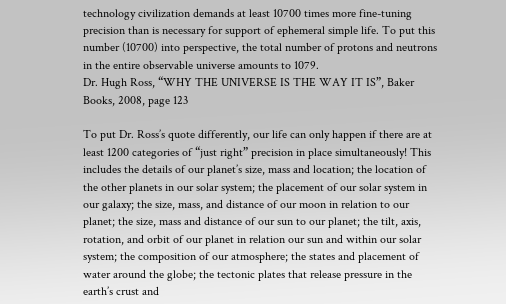technology civilization demands at least 10700 times more fine-tuning precision than is necessary for support of ephemeral simple life. To put this number (10700) into perspective, the total number of protons and neutrons in the entire observable universe amounts to 1079.
Dr. Hugh Ross, “WHY THE UNIVERSE IS THE WAY IT IS”, Baker Books, 2008, page 123

To put Dr. Ross’s quote differently, our life can only happen if there are at least 1200 categories of “just right” precision in place simultaneously! This includes the details of our planet’s size, mass and location; the location of the other planets in our solar system; the placement of our solar system in our galaxy; the size, mass, and distance of our moon in relation to our planet; the size, mass and distance of our sun to our planet; the tilt, axis, rotation, and orbit of our planet in relation our sun and within our solar system; the composition of our atmosphere; the states and placement of water around the globe; the tectonic plates that release pressure in the earth’s crust and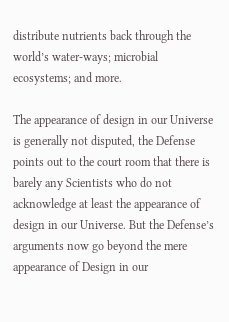distribute nutrients back through the world’s water-ways; microbial ecosystems; and more.

The appearance of design in our Universe is generally not disputed, the Defense points out to the court room that there is barely any Scientists who do not acknowledge at least the appearance of design in our Universe. But the Defense’s arguments now go beyond the mere appearance of Design in our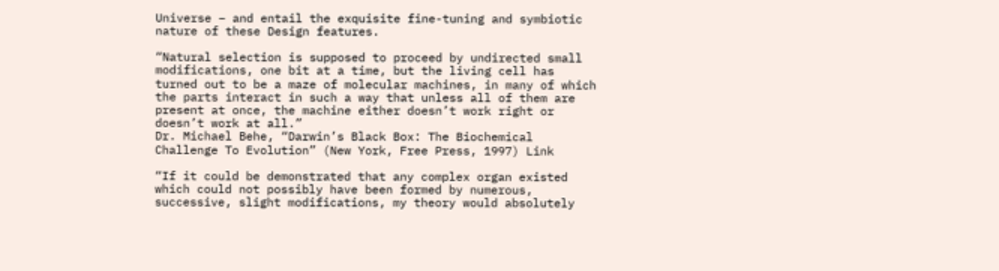Universe – and entail the exquisite fine-tuning and symbiotic nature of these Design features.

“Natural selection is supposed to proceed by undirected small modifications, one bit at a time, but the living cell has turned out to be a maze of molecular machines, in many of which the parts interact in such a way that unless all of them are present at once, the machine either doesn’t work right or doesn’t work at all.”
Dr. Michael Behe, “Darwin’s Black Box: The Biochemical Challenge To Evolution” (New York, Free Press, 1997) Link

“If it could be demonstrated that any complex organ existed which could not possibly have been formed by numerous, successive, slight modifications, my theory would absolutely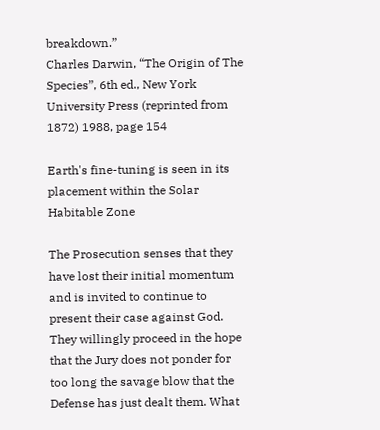breakdown.”
Charles Darwin, “The Origin of The Species”, 6th ed., New York University Press (reprinted from 1872) 1988, page 154

Earth's fine-tuning is seen in its placement within the Solar Habitable Zone

The Prosecution senses that they have lost their initial momentum and is invited to continue to present their case against God. They willingly proceed in the hope that the Jury does not ponder for too long the savage blow that the Defense has just dealt them. What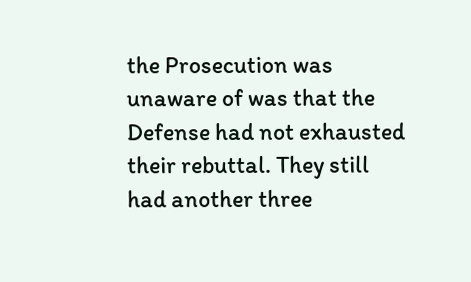the Prosecution was unaware of was that the Defense had not exhausted their rebuttal. They still had another three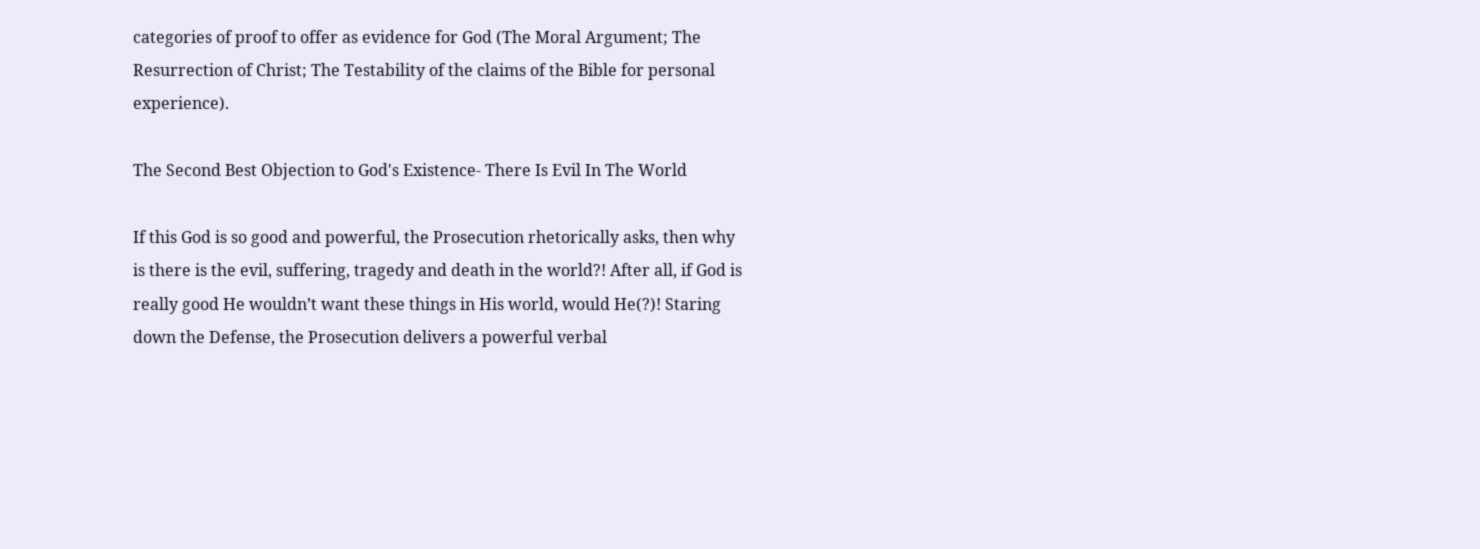categories of proof to offer as evidence for God (The Moral Argument; The Resurrection of Christ; The Testability of the claims of the Bible for personal experience).

The Second Best Objection to God's Existence- There Is Evil In The World

If this God is so good and powerful, the Prosecution rhetorically asks, then why is there is the evil, suffering, tragedy and death in the world?! After all, if God is really good He wouldn’t want these things in His world, would He(?)! Staring down the Defense, the Prosecution delivers a powerful verbal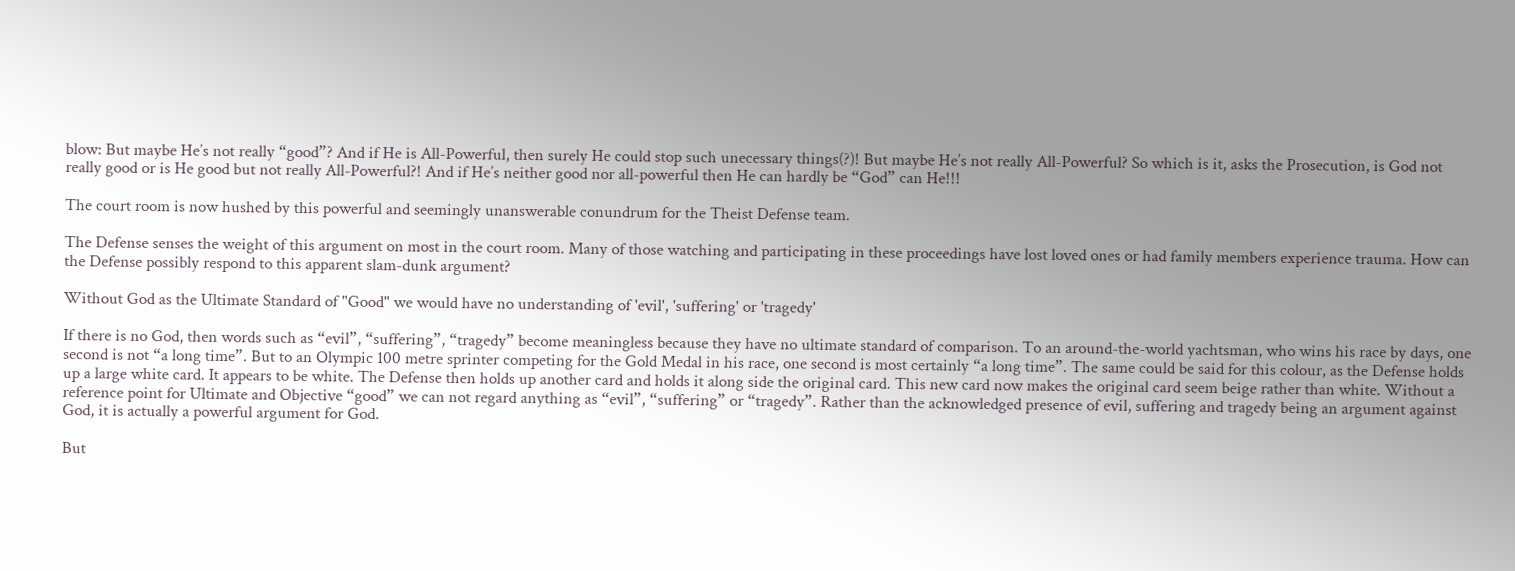blow: But maybe He’s not really “good”? And if He is All-Powerful, then surely He could stop such unecessary things(?)! But maybe He’s not really All-Powerful? So which is it, asks the Prosecution, is God not really good or is He good but not really All-Powerful?! And if He’s neither good nor all-powerful then He can hardly be “God” can He!!!

The court room is now hushed by this powerful and seemingly unanswerable conundrum for the Theist Defense team.

The Defense senses the weight of this argument on most in the court room. Many of those watching and participating in these proceedings have lost loved ones or had family members experience trauma. How can the Defense possibly respond to this apparent slam-dunk argument?

Without God as the Ultimate Standard of "Good" we would have no understanding of 'evil', 'suffering' or 'tragedy'

If there is no God, then words such as “evil”, “suffering”, “tragedy” become meaningless because they have no ultimate standard of comparison. To an around-the-world yachtsman, who wins his race by days, one second is not “a long time”. But to an Olympic 100 metre sprinter competing for the Gold Medal in his race, one second is most certainly “a long time”. The same could be said for this colour, as the Defense holds up a large white card. It appears to be white. The Defense then holds up another card and holds it along side the original card. This new card now makes the original card seem beige rather than white. Without a reference point for Ultimate and Objective “good” we can not regard anything as “evil”, “suffering” or “tragedy”. Rather than the acknowledged presence of evil, suffering and tragedy being an argument against God, it is actually a powerful argument for God.

But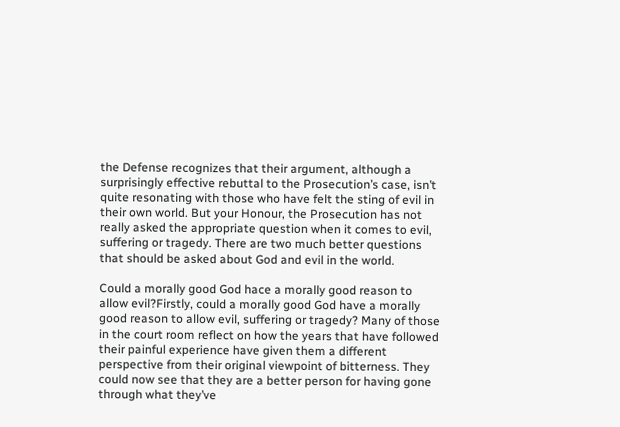the Defense recognizes that their argument, although a surprisingly effective rebuttal to the Prosecution’s case, isn’t quite resonating with those who have felt the sting of evil in their own world. But your Honour, the Prosecution has not really asked the appropriate question when it comes to evil, suffering or tragedy. There are two much better questions that should be asked about God and evil in the world.

Could a morally good God hace a morally good reason to allow evil?Firstly, could a morally good God have a morally good reason to allow evil, suffering or tragedy? Many of those in the court room reflect on how the years that have followed their painful experience have given them a different perspective from their original viewpoint of bitterness. They could now see that they are a better person for having gone through what they’ve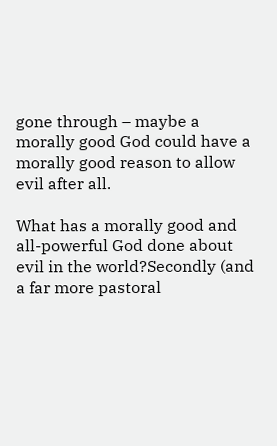gone through – maybe a morally good God could have a morally good reason to allow evil after all.

What has a morally good and all-powerful God done about evil in the world?Secondly (and a far more pastoral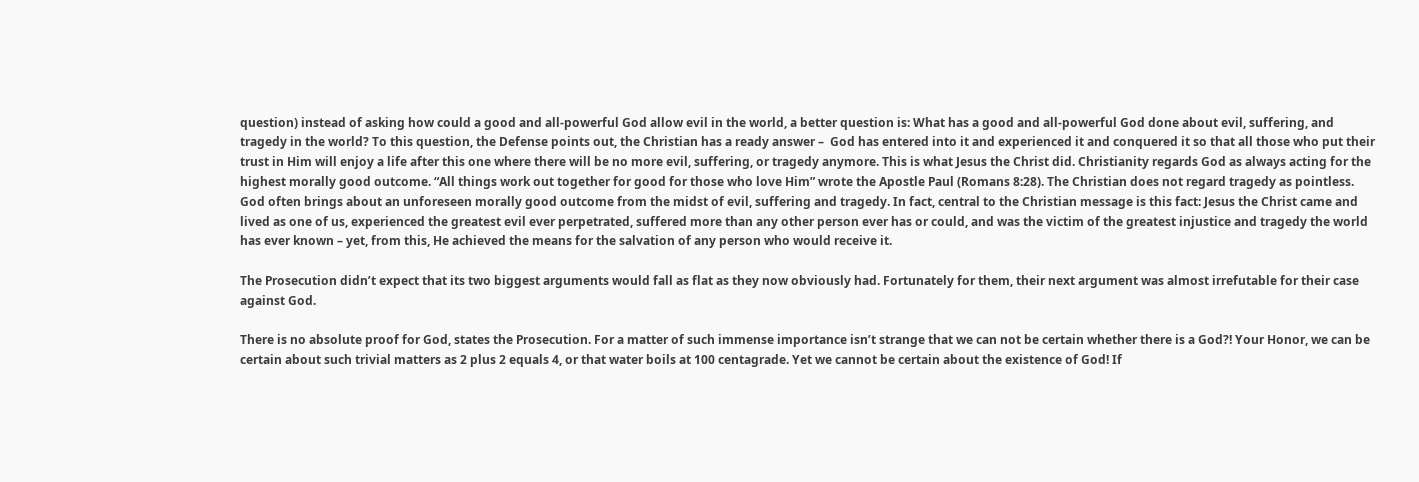question) instead of asking how could a good and all-powerful God allow evil in the world, a better question is: What has a good and all-powerful God done about evil, suffering, and tragedy in the world? To this question, the Defense points out, the Christian has a ready answer –  God has entered into it and experienced it and conquered it so that all those who put their trust in Him will enjoy a life after this one where there will be no more evil, suffering, or tragedy anymore. This is what Jesus the Christ did. Christianity regards God as always acting for the highest morally good outcome. “All things work out together for good for those who love Him” wrote the Apostle Paul (Romans 8:28). The Christian does not regard tragedy as pointless. God often brings about an unforeseen morally good outcome from the midst of evil, suffering and tragedy. In fact, central to the Christian message is this fact: Jesus the Christ came and lived as one of us, experienced the greatest evil ever perpetrated, suffered more than any other person ever has or could, and was the victim of the greatest injustice and tragedy the world has ever known – yet, from this, He achieved the means for the salvation of any person who would receive it.

The Prosecution didn’t expect that its two biggest arguments would fall as flat as they now obviously had. Fortunately for them, their next argument was almost irrefutable for their case against God.

There is no absolute proof for God, states the Prosecution. For a matter of such immense importance isn’t strange that we can not be certain whether there is a God?! Your Honor, we can be certain about such trivial matters as 2 plus 2 equals 4, or that water boils at 100 centagrade. Yet we cannot be certain about the existence of God! If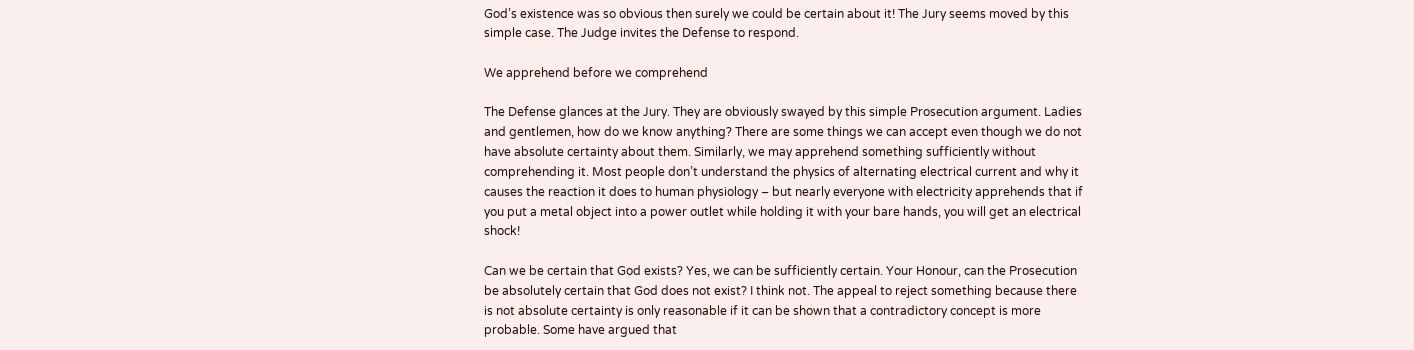God’s existence was so obvious then surely we could be certain about it! The Jury seems moved by this simple case. The Judge invites the Defense to respond.

We apprehend before we comprehend

The Defense glances at the Jury. They are obviously swayed by this simple Prosecution argument. Ladies and gentlemen, how do we know anything? There are some things we can accept even though we do not have absolute certainty about them. Similarly, we may apprehend something sufficiently without comprehending it. Most people don’t understand the physics of alternating electrical current and why it causes the reaction it does to human physiology – but nearly everyone with electricity apprehends that if you put a metal object into a power outlet while holding it with your bare hands, you will get an electrical shock!

Can we be certain that God exists? Yes, we can be sufficiently certain. Your Honour, can the Prosecution be absolutely certain that God does not exist? I think not. The appeal to reject something because there is not absolute certainty is only reasonable if it can be shown that a contradictory concept is more probable. Some have argued that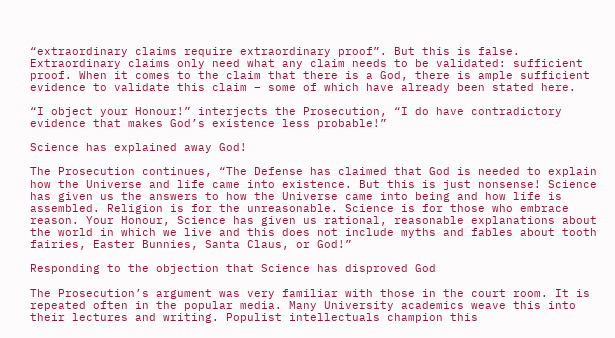“extraordinary claims require extraordinary proof”. But this is false. Extraordinary claims only need what any claim needs to be validated: sufficient proof. When it comes to the claim that there is a God, there is ample sufficient evidence to validate this claim – some of which have already been stated here.

“I object your Honour!” interjects the Prosecution, “I do have contradictory evidence that makes God’s existence less probable!”

Science has explained away God!

The Prosecution continues, “The Defense has claimed that God is needed to explain how the Universe and life came into existence. But this is just nonsense! Science has given us the answers to how the Universe came into being and how life is assembled. Religion is for the unreasonable. Science is for those who embrace reason. Your Honour, Science has given us rational, reasonable explanations about the world in which we live and this does not include myths and fables about tooth fairies, Easter Bunnies, Santa Claus, or God!”

Responding to the objection that Science has disproved God

The Prosecution’s argument was very familiar with those in the court room. It is repeated often in the popular media. Many University academics weave this into their lectures and writing. Populist intellectuals champion this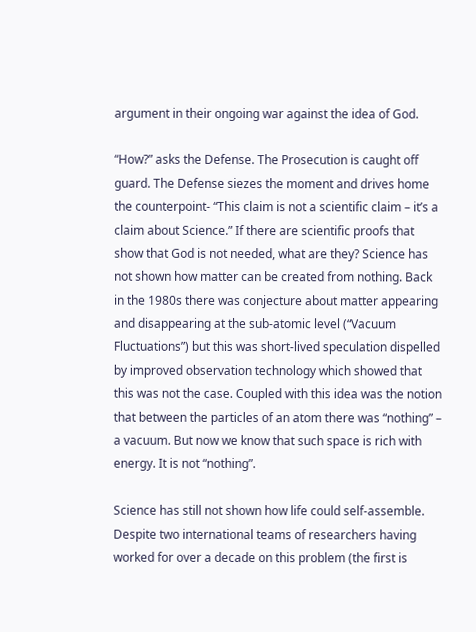argument in their ongoing war against the idea of God.

“How?” asks the Defense. The Prosecution is caught off guard. The Defense siezes the moment and drives home the counterpoint- “This claim is not a scientific claim – it’s a claim about Science.” If there are scientific proofs that show that God is not needed, what are they? Science has not shown how matter can be created from nothing. Back in the 1980s there was conjecture about matter appearing and disappearing at the sub-atomic level (“Vacuum Fluctuations”) but this was short-lived speculation dispelled by improved observation technology which showed that this was not the case. Coupled with this idea was the notion that between the particles of an atom there was “nothing” – a vacuum. But now we know that such space is rich with energy. It is not “nothing”.

Science has still not shown how life could self-assemble. Despite two international teams of researchers having worked for over a decade on this problem (the first is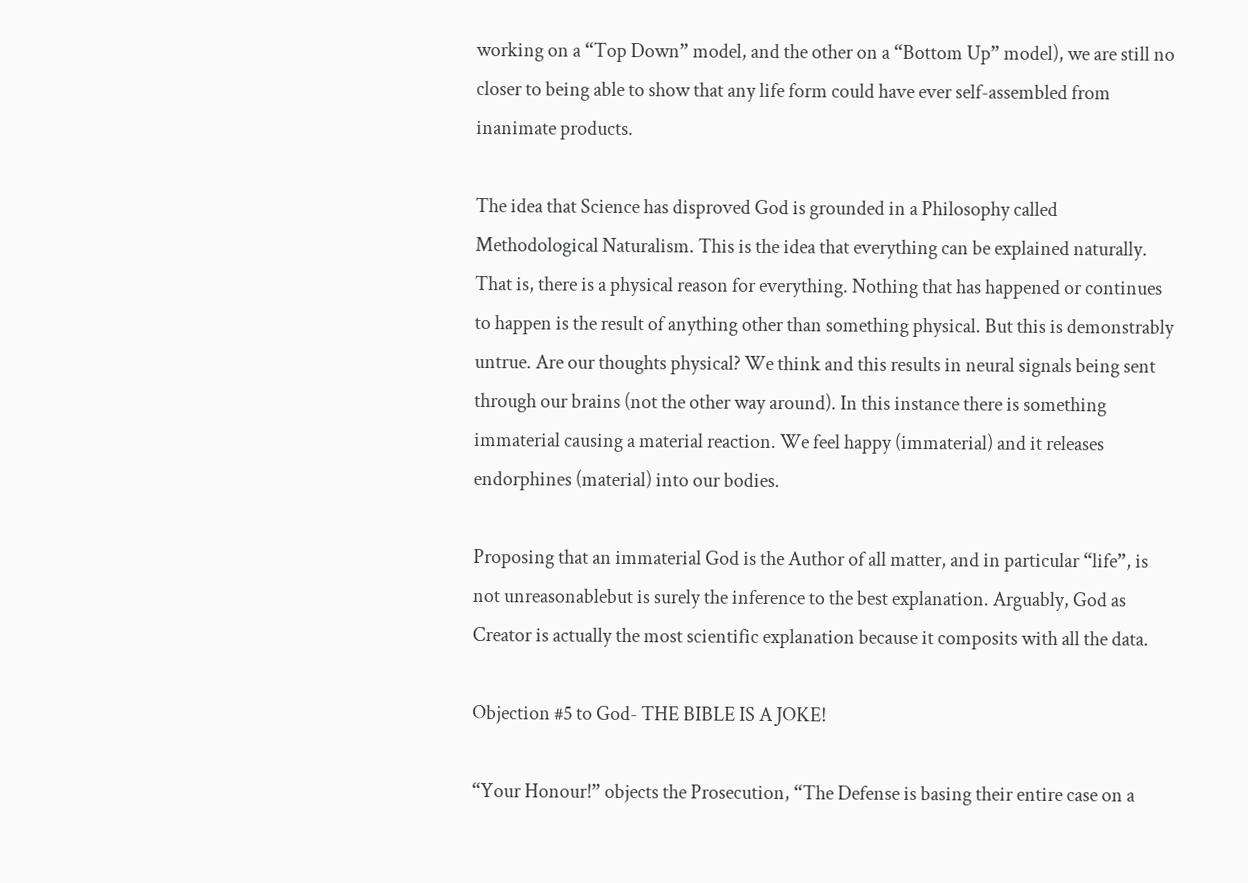working on a “Top Down” model, and the other on a “Bottom Up” model), we are still no closer to being able to show that any life form could have ever self-assembled from inanimate products.

The idea that Science has disproved God is grounded in a Philosophy called Methodological Naturalism. This is the idea that everything can be explained naturally. That is, there is a physical reason for everything. Nothing that has happened or continues to happen is the result of anything other than something physical. But this is demonstrably untrue. Are our thoughts physical? We think and this results in neural signals being sent through our brains (not the other way around). In this instance there is something immaterial causing a material reaction. We feel happy (immaterial) and it releases endorphines (material) into our bodies.

Proposing that an immaterial God is the Author of all matter, and in particular “life”, is not unreasonablebut is surely the inference to the best explanation. Arguably, God as Creator is actually the most scientific explanation because it composits with all the data.

Objection #5 to God- THE BIBLE IS A JOKE!

“Your Honour!” objects the Prosecution, “The Defense is basing their entire case on a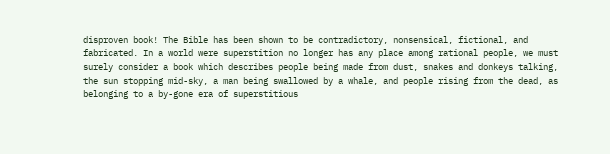disproven book! The Bible has been shown to be contradictory, nonsensical, fictional, and fabricated. In a world were superstition no longer has any place among rational people, we must surely consider a book which describes people being made from dust, snakes and donkeys talking, the sun stopping mid-sky, a man being swallowed by a whale, and people rising from the dead, as belonging to a by-gone era of superstitious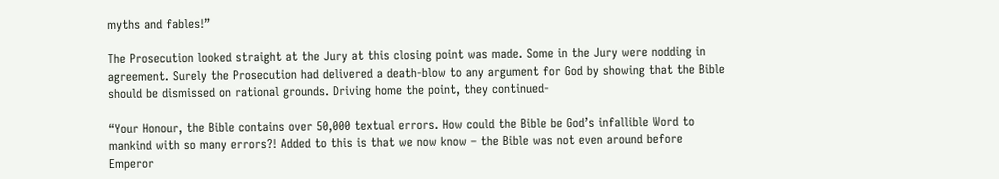myths and fables!”

The Prosecution looked straight at the Jury at this closing point was made. Some in the Jury were nodding in agreement. Surely the Prosecution had delivered a death-blow to any argument for God by showing that the Bible should be dismissed on rational grounds. Driving home the point, they continued-

“Your Honour, the Bible contains over 50,000 textual errors. How could the Bible be God’s infallible Word to mankind with so many errors?! Added to this is that we now know – the Bible was not even around before Emperor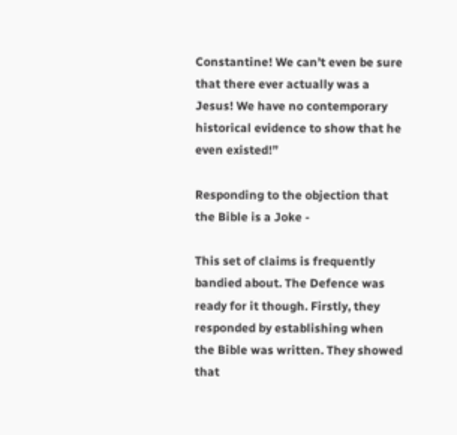Constantine! We can’t even be sure that there ever actually was a Jesus! We have no contemporary historical evidence to show that he even existed!”

Responding to the objection that the Bible is a Joke -

This set of claims is frequently bandied about. The Defence was ready for it though. Firstly, they responded by establishing when the Bible was written. They showed that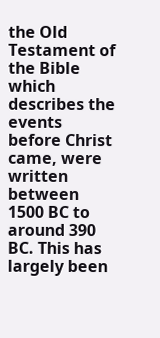the Old Testament of the Bible which describes the events before Christ came, were written between 1500 BC to around 390 BC. This has largely been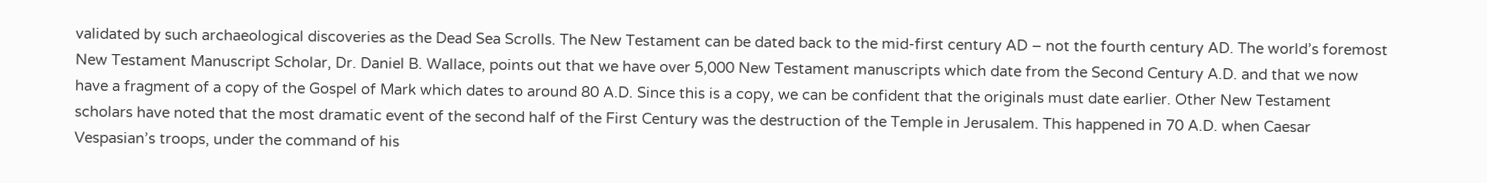validated by such archaeological discoveries as the Dead Sea Scrolls. The New Testament can be dated back to the mid-first century AD – not the fourth century AD. The world’s foremost New Testament Manuscript Scholar, Dr. Daniel B. Wallace, points out that we have over 5,000 New Testament manuscripts which date from the Second Century A.D. and that we now have a fragment of a copy of the Gospel of Mark which dates to around 80 A.D. Since this is a copy, we can be confident that the originals must date earlier. Other New Testament scholars have noted that the most dramatic event of the second half of the First Century was the destruction of the Temple in Jerusalem. This happened in 70 A.D. when Caesar Vespasian’s troops, under the command of his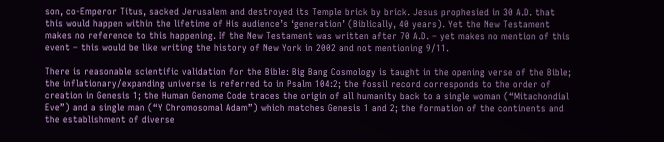son, co-Emperor Titus, sacked Jerusalem and destroyed its Temple brick by brick. Jesus prophesied in 30 A.D. that this would happen within the lifetime of His audience’s ‘generation’ (Biblically, 40 years). Yet the New Testament makes no reference to this happening. If the New Testament was written after 70 A.D. – yet makes no mention of this event – this would be like writing the history of New York in 2002 and not mentioning 9/11.

There is reasonable scientific validation for the Bible: Big Bang Cosmology is taught in the opening verse of the Bible; the inflationary/expanding universe is referred to in Psalm 104:2; the fossil record corresponds to the order of creation in Genesis 1; the Human Genome Code traces the origin of all humanity back to a single woman (“Mitachondial Eve”) and a single man (“Y Chromosomal Adam”) which matches Genesis 1 and 2; the formation of the continents and the establishment of diverse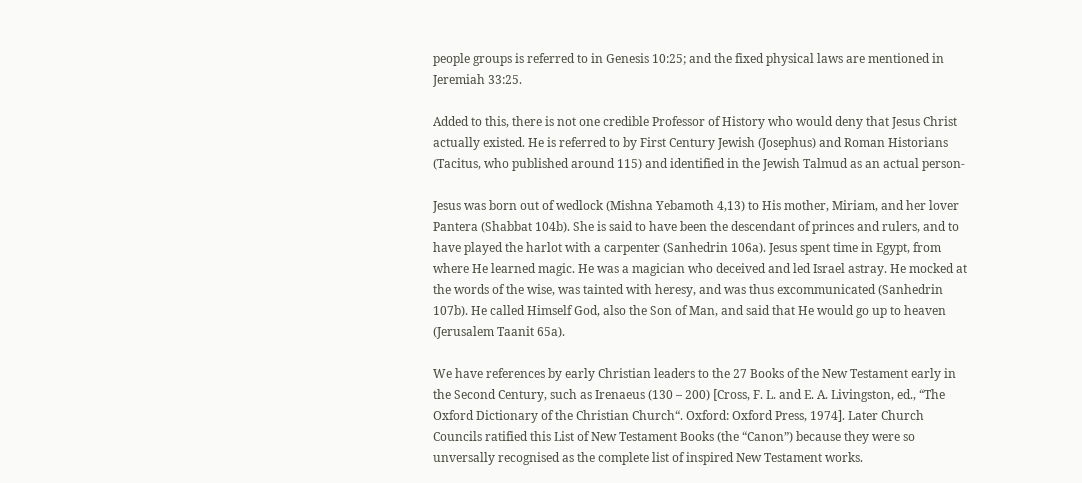people groups is referred to in Genesis 10:25; and the fixed physical laws are mentioned in Jeremiah 33:25.

Added to this, there is not one credible Professor of History who would deny that Jesus Christ actually existed. He is referred to by First Century Jewish (Josephus) and Roman Historians (Tacitus, who published around 115) and identified in the Jewish Talmud as an actual person-

Jesus was born out of wedlock (Mishna Yebamoth 4,13) to His mother, Miriam, and her lover Pantera (Shabbat 104b). She is said to have been the descendant of princes and rulers, and to have played the harlot with a carpenter (Sanhedrin 106a). Jesus spent time in Egypt, from where He learned magic. He was a magician who deceived and led Israel astray. He mocked at the words of the wise, was tainted with heresy, and was thus excommunicated (Sanhedrin 107b). He called Himself God, also the Son of Man, and said that He would go up to heaven (Jerusalem Taanit 65a).

We have references by early Christian leaders to the 27 Books of the New Testament early in the Second Century, such as Irenaeus (130 – 200) [Cross, F. L. and E. A. Livingston, ed., “The Oxford Dictionary of the Christian Church“. Oxford: Oxford Press, 1974]. Later Church Councils ratified this List of New Testament Books (the “Canon”) because they were so unversally recognised as the complete list of inspired New Testament works.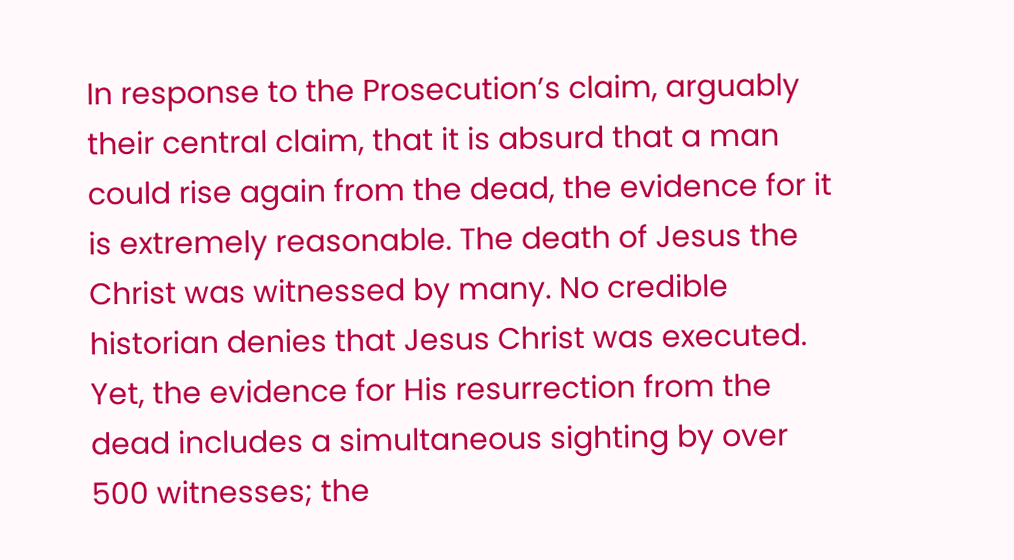In response to the Prosecution’s claim, arguably their central claim, that it is absurd that a man could rise again from the dead, the evidence for it is extremely reasonable. The death of Jesus the Christ was witnessed by many. No credible historian denies that Jesus Christ was executed. Yet, the evidence for His resurrection from the dead includes a simultaneous sighting by over 500 witnesses; the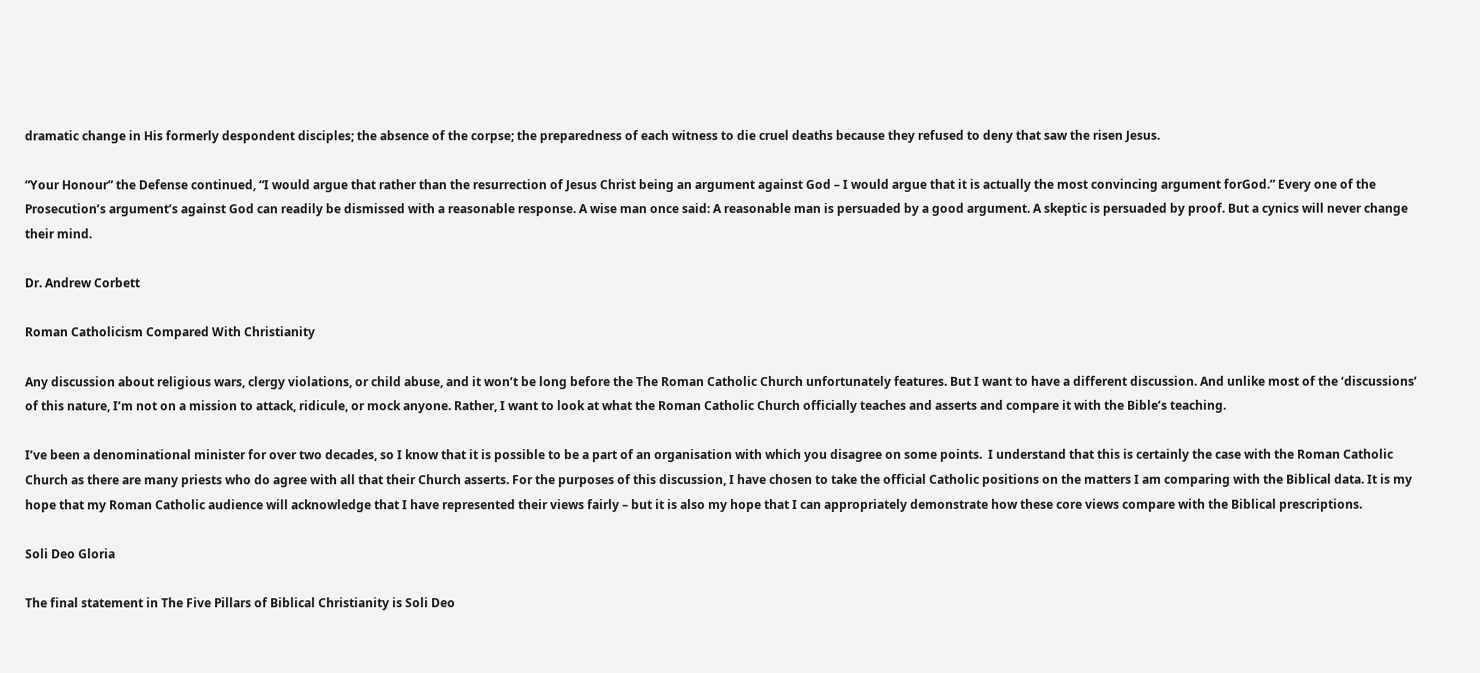dramatic change in His formerly despondent disciples; the absence of the corpse; the preparedness of each witness to die cruel deaths because they refused to deny that saw the risen Jesus.

“Your Honour” the Defense continued, “I would argue that rather than the resurrection of Jesus Christ being an argument against God – I would argue that it is actually the most convincing argument forGod.” Every one of the Prosecution’s argument’s against God can readily be dismissed with a reasonable response. A wise man once said: A reasonable man is persuaded by a good argument. A skeptic is persuaded by proof. But a cynics will never change their mind.

Dr. Andrew Corbett

Roman Catholicism Compared With Christianity

Any discussion about religious wars, clergy violations, or child abuse, and it won’t be long before the The Roman Catholic Church unfortunately features. But I want to have a different discussion. And unlike most of the ‘discussions’ of this nature, I’m not on a mission to attack, ridicule, or mock anyone. Rather, I want to look at what the Roman Catholic Church officially teaches and asserts and compare it with the Bible’s teaching.

I’ve been a denominational minister for over two decades, so I know that it is possible to be a part of an organisation with which you disagree on some points.  I understand that this is certainly the case with the Roman Catholic Church as there are many priests who do agree with all that their Church asserts. For the purposes of this discussion, I have chosen to take the official Catholic positions on the matters I am comparing with the Biblical data. It is my hope that my Roman Catholic audience will acknowledge that I have represented their views fairly – but it is also my hope that I can appropriately demonstrate how these core views compare with the Biblical prescriptions.

Soli Deo Gloria

The final statement in The Five Pillars of Biblical Christianity is Soli Deo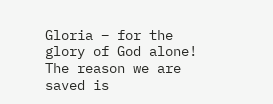Gloria – for the glory of God alone! The reason we are saved is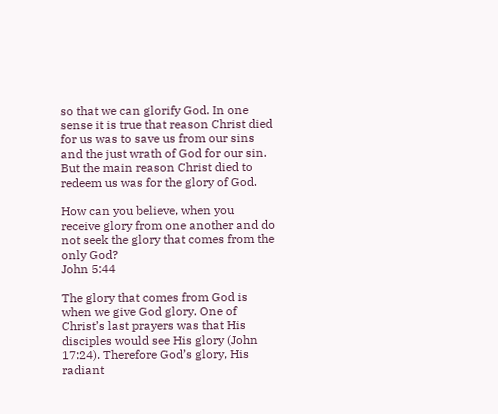so that we can glorify God. In one sense it is true that reason Christ died for us was to save us from our sins and the just wrath of God for our sin. But the main reason Christ died to redeem us was for the glory of God.

How can you believe, when you receive glory from one another and do not seek the glory that comes from the only God?
John 5:44

The glory that comes from God is when we give God glory. One of Christ’s last prayers was that His disciples would see His glory (John 17:24). Therefore God’s glory, His radiant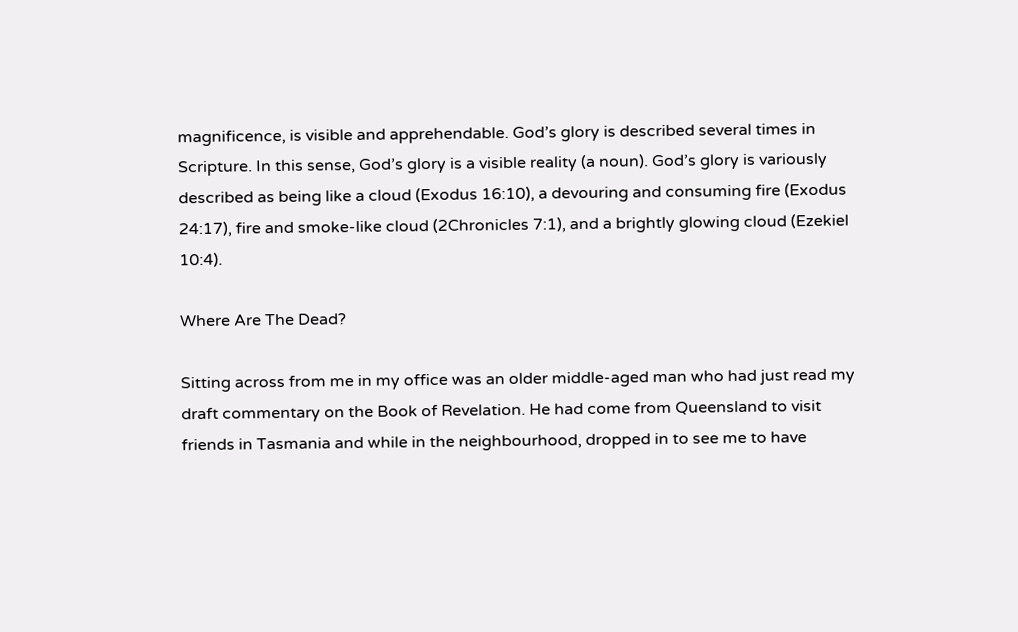magnificence, is visible and apprehendable. God’s glory is described several times in Scripture. In this sense, God’s glory is a visible reality (a noun). God’s glory is variously described as being like a cloud (Exodus 16:10), a devouring and consuming fire (Exodus 24:17), fire and smoke-like cloud (2Chronicles 7:1), and a brightly glowing cloud (Ezekiel 10:4).

Where Are The Dead?

Sitting across from me in my office was an older middle-aged man who had just read my draft commentary on the Book of Revelation. He had come from Queensland to visit friends in Tasmania and while in the neighbourhood, dropped in to see me to have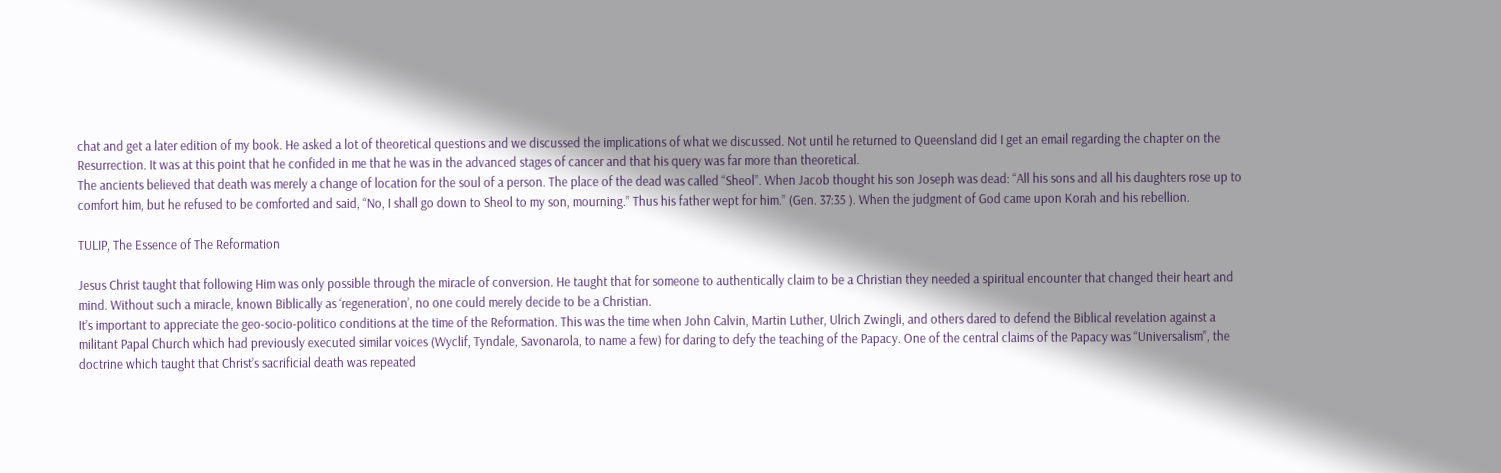chat and get a later edition of my book. He asked a lot of theoretical questions and we discussed the implications of what we discussed. Not until he returned to Queensland did I get an email regarding the chapter on the Resurrection. It was at this point that he confided in me that he was in the advanced stages of cancer and that his query was far more than theoretical.
The ancients believed that death was merely a change of location for the soul of a person. The place of the dead was called “Sheol”. When Jacob thought his son Joseph was dead: “All his sons and all his daughters rose up to comfort him, but he refused to be comforted and said, “No, I shall go down to Sheol to my son, mourning.” Thus his father wept for him.” (Gen. 37:35 ). When the judgment of God came upon Korah and his rebellion.

TULIP, The Essence of The Reformation

Jesus Christ taught that following Him was only possible through the miracle of conversion. He taught that for someone to authentically claim to be a Christian they needed a spiritual encounter that changed their heart and mind. Without such a miracle, known Biblically as ‘regeneration’, no one could merely decide to be a Christian.
It’s important to appreciate the geo-socio-politico conditions at the time of the Reformation. This was the time when John Calvin, Martin Luther, Ulrich Zwingli, and others dared to defend the Biblical revelation against a militant Papal Church which had previously executed similar voices (Wyclif, Tyndale, Savonarola, to name a few) for daring to defy the teaching of the Papacy. One of the central claims of the Papacy was “Universalism”, the doctrine which taught that Christ’s sacrificial death was repeated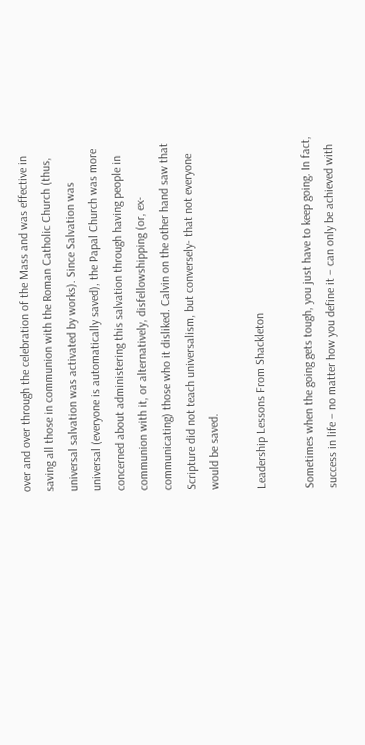over and over through the celebration of the Mass and was effective in saving all those in communion with the Roman Catholic Church (thus, universal salvation was activated by works). Since Salvation was universal (everyone is automatically saved), the Papal Church was more concerned about administering this salvation through having people in communion with it, or alternatively, disfellowshipping (or, ex-communicating) those who it disliked. Calvin on the other hand saw that Scripture did not teach universalism, but conversely- that not everyone would be saved.

Leadership Lessons From Shackleton

Sometimes when the going gets tough, you just have to keep going. In fact, success in life – no matter how you define it – can only be achieved with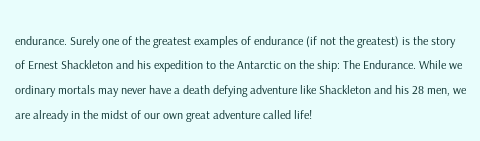endurance. Surely one of the greatest examples of endurance (if not the greatest) is the story of Ernest Shackleton and his expedition to the Antarctic on the ship: The Endurance. While we ordinary mortals may never have a death defying adventure like Shackleton and his 28 men, we are already in the midst of our own great adventure called life!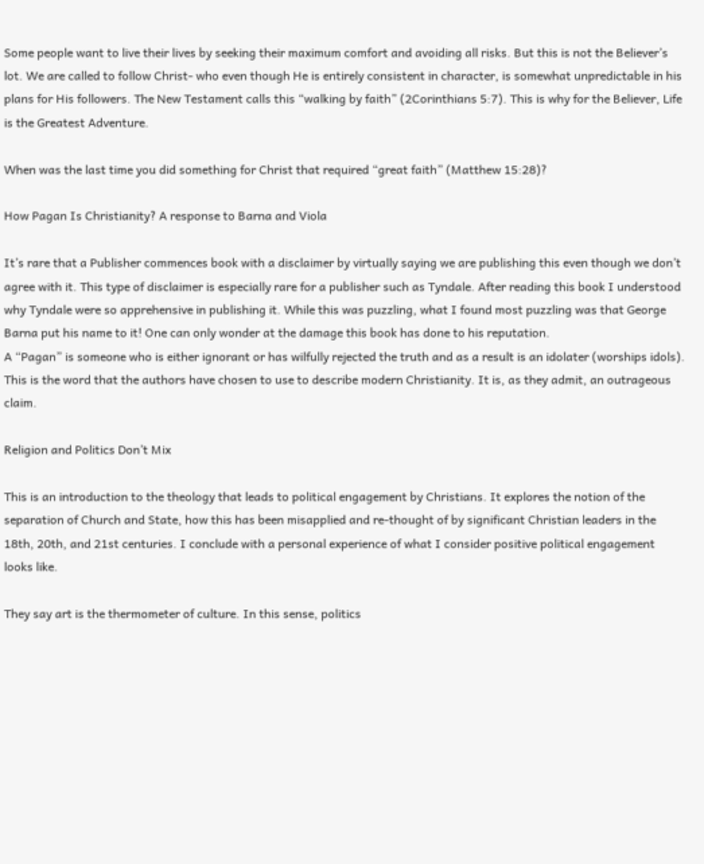Some people want to live their lives by seeking their maximum comfort and avoiding all risks. But this is not the Believer’s lot. We are called to follow Christ- who even though He is entirely consistent in character, is somewhat unpredictable in his plans for His followers. The New Testament calls this “walking by faith” (2Corinthians 5:7). This is why for the Believer, Life is the Greatest Adventure.

When was the last time you did something for Christ that required “great faith” (Matthew 15:28)?

How Pagan Is Christianity? A response to Barna and Viola

It’s rare that a Publisher commences book with a disclaimer by virtually saying we are publishing this even though we don’t agree with it. This type of disclaimer is especially rare for a publisher such as Tyndale. After reading this book I understood why Tyndale were so apprehensive in publishing it. While this was puzzling, what I found most puzzling was that George Barna put his name to it! One can only wonder at the damage this book has done to his reputation.
A “Pagan” is someone who is either ignorant or has wilfully rejected the truth and as a result is an idolater (worships idols). This is the word that the authors have chosen to use to describe modern Christianity. It is, as they admit, an outrageous claim.

Religion and Politics Don’t Mix

This is an introduction to the theology that leads to political engagement by Christians. It explores the notion of the separation of Church and State, how this has been misapplied and re-thought of by significant Christian leaders in the 18th, 20th, and 21st centuries. I conclude with a personal experience of what I consider positive political engagement looks like.

They say art is the thermometer of culture. In this sense, politics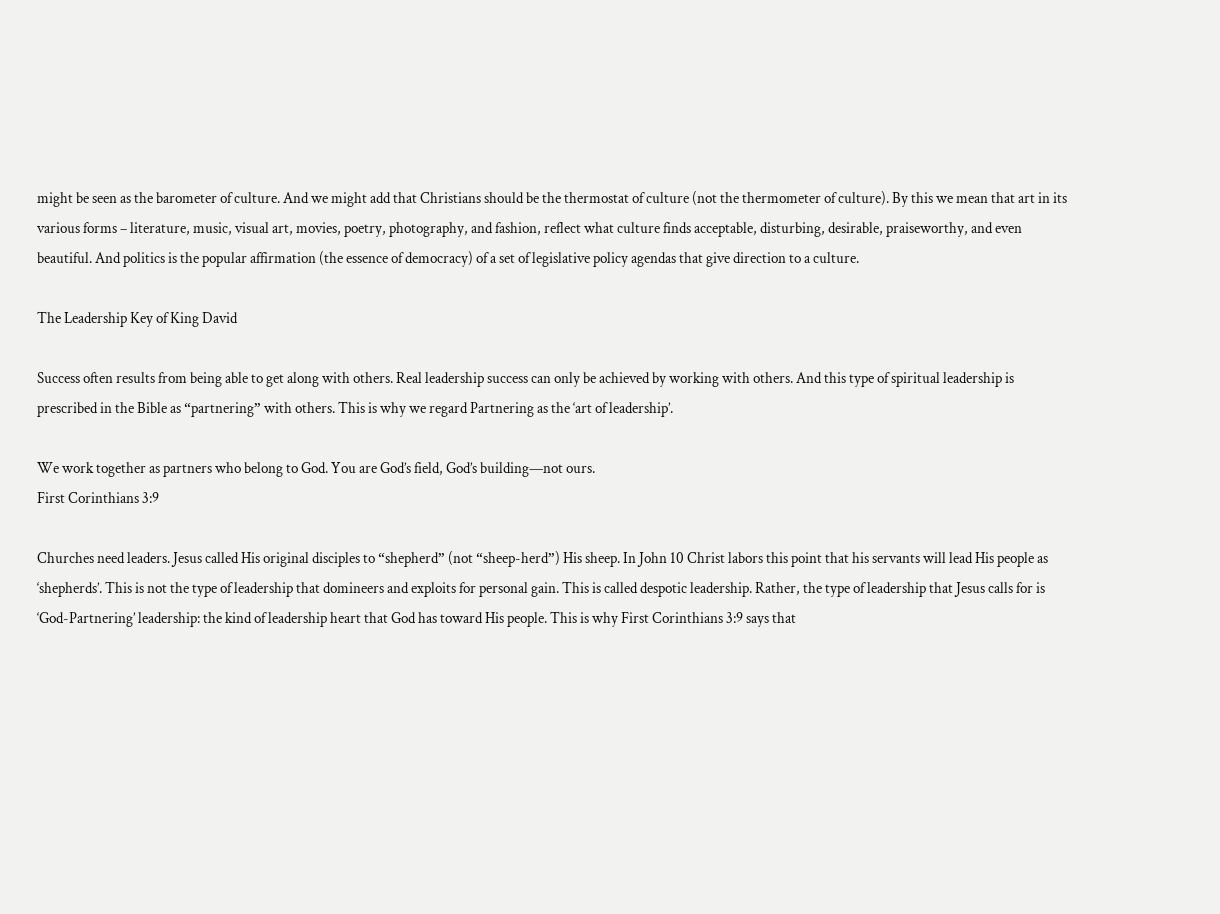might be seen as the barometer of culture. And we might add that Christians should be the thermostat of culture (not the thermometer of culture). By this we mean that art in its various forms – literature, music, visual art, movies, poetry, photography, and fashion, reflect what culture finds acceptable, disturbing, desirable, praiseworthy, and even beautiful. And politics is the popular affirmation (the essence of democracy) of a set of legislative policy agendas that give direction to a culture.

The Leadership Key of King David

Success often results from being able to get along with others. Real leadership success can only be achieved by working with others. And this type of spiritual leadership is prescribed in the Bible as “partnering” with others. This is why we regard Partnering as the ‘art of leadership’.

We work together as partners who belong to God. You are God’s field, God’s building—not ours.
First Corinthians 3:9

Churches need leaders. Jesus called His original disciples to “shepherd” (not “sheep-herd”) His sheep. In John 10 Christ labors this point that his servants will lead His people as ‘shepherds’. This is not the type of leadership that domineers and exploits for personal gain. This is called despotic leadership. Rather, the type of leadership that Jesus calls for is ‘God-Partnering’ leadership: the kind of leadership heart that God has toward His people. This is why First Corinthians 3:9 says that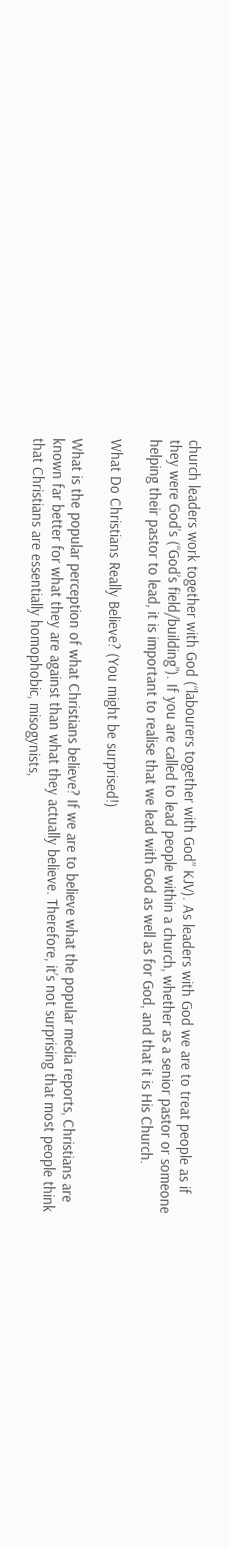church leaders work together with God (“labourers together with God” KJV). As leaders with God we are to treat people as if they were God’s (“God’s field/building”). If you are called to lead people within a church, whether as a senior pastor or someone helping their pastor to lead, it is important to realise that we lead with God as well as for God, and that it is His Church.

What Do Christians Really Believe? (You might be surprised!)

What is the popular perception of what Christians believe? If we are to believe what the popular media reports, Christians are known far better for what they are against than what they actually believe. Therefore, it’s not surprising that most people think that Christians are essentially homophobic, misogynists,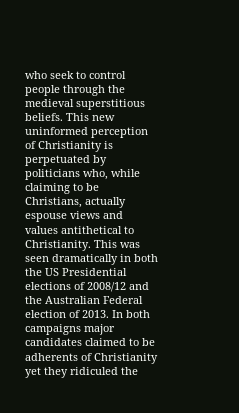who seek to control people through the medieval superstitious beliefs. This new uninformed perception of Christianity is perpetuated by politicians who, while claiming to be Christians, actually espouse views and values antithetical to Christianity. This was seen dramatically in both the US Presidential elections of 2008/12 and the Australian Federal election of 2013. In both campaigns major candidates claimed to be adherents of Christianity yet they ridiculed the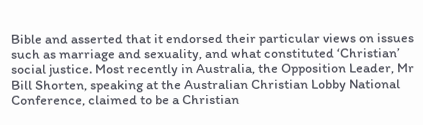Bible and asserted that it endorsed their particular views on issues such as marriage and sexuality, and what constituted ‘Christian’ social justice. Most recently in Australia, the Opposition Leader, Mr Bill Shorten, speaking at the Australian Christian Lobby National Conference, claimed to be a Christian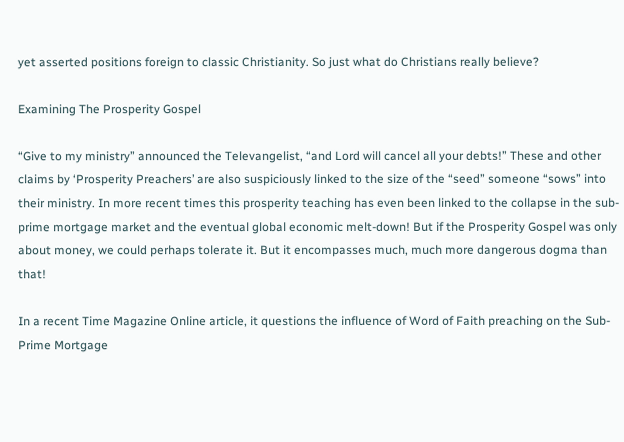yet asserted positions foreign to classic Christianity. So just what do Christians really believe?

Examining The Prosperity Gospel

“Give to my ministry” announced the Televangelist, “and Lord will cancel all your debts!” These and other claims by ‘Prosperity Preachers’ are also suspiciously linked to the size of the “seed” someone “sows” into their ministry. In more recent times this prosperity teaching has even been linked to the collapse in the sub-prime mortgage market and the eventual global economic melt-down! But if the Prosperity Gospel was only about money, we could perhaps tolerate it. But it encompasses much, much more dangerous dogma than that!

In a recent Time Magazine Online article, it questions the influence of Word of Faith preaching on the Sub-Prime Mortgage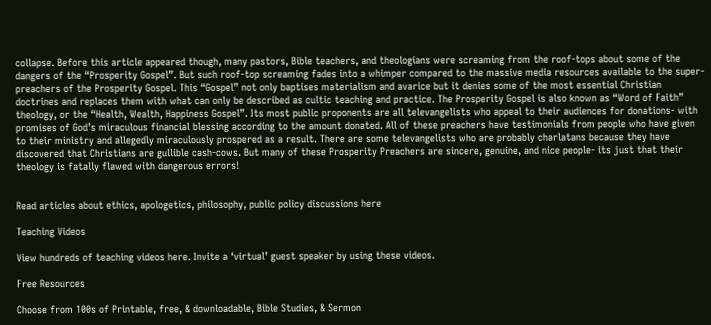collapse. Before this article appeared though, many pastors, Bible teachers, and theologians were screaming from the roof-tops about some of the dangers of the “Prosperity Gospel”. But such roof-top screaming fades into a whimper compared to the massive media resources available to the super-preachers of the Prosperity Gospel. This “Gospel” not only baptises materialism and avarice but it denies some of the most essential Christian doctrines and replaces them with what can only be described as cultic teaching and practice. The Prosperity Gospel is also known as “Word of Faith” theology, or the “Health, Wealth, Happiness Gospel”. Its most public proponents are all televangelists who appeal to their audiences for donations- with promises of God’s miraculous financial blessing according to the amount donated. All of these preachers have testimonials from people who have given to their ministry and allegedly miraculously prospered as a result. There are some televangelists who are probably charlatans because they have discovered that Christians are gullible cash-cows. But many of these Prosperity Preachers are sincere, genuine, and nice people- its just that their theology is fatally flawed with dangerous errors!


Read articles about ethics, apologetics, philosophy, public policy discussions here

Teaching Videos

View hundreds of teaching videos here. Invite a ‘virtual’ guest speaker by using these videos.

Free Resources

Choose from 100s of Printable, free, & downloadable, Bible Studies, & Sermon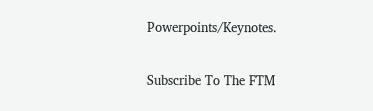Powerpoints/Keynotes.

Subscribe To The FTM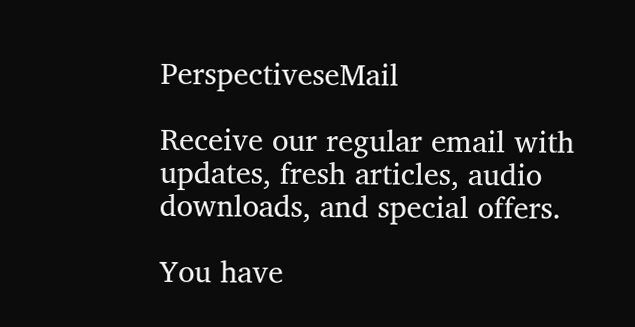PerspectiveseMail

Receive our regular email with updates, fresh articles, audio downloads, and special offers.

You have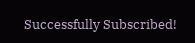Successfully Subscribed!